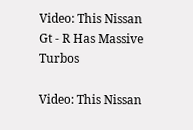Video: This Nissan Gt - R Has Massive Turbos

Video: This Nissan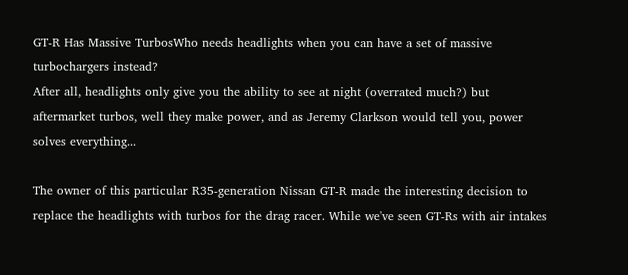GT-R Has Massive TurbosWho needs headlights when you can have a set of massive turbochargers instead?
After all, headlights only give you the ability to see at night (overrated much?) but aftermarket turbos, well they make power, and as Jeremy Clarkson would tell you, power solves everything...

The owner of this particular R35-generation Nissan GT-R made the interesting decision to replace the headlights with turbos for the drag racer. While we've seen GT-Rs with air intakes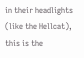in their headlights (like the Hellcat), this is the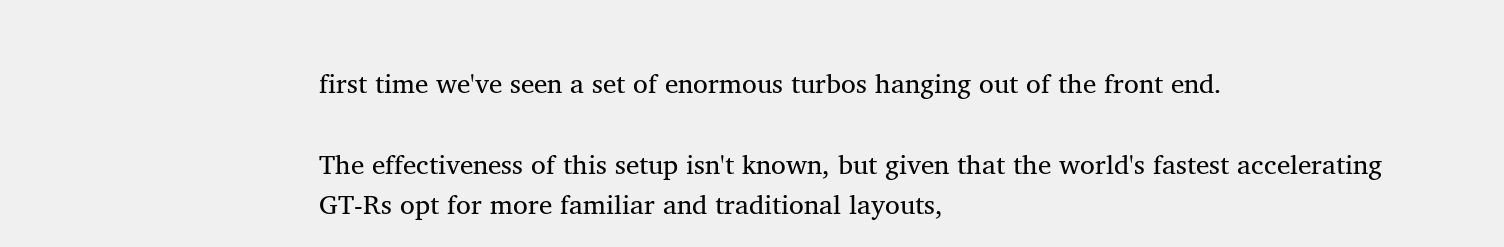first time we've seen a set of enormous turbos hanging out of the front end.

The effectiveness of this setup isn't known, but given that the world's fastest accelerating GT-Rs opt for more familiar and traditional layouts,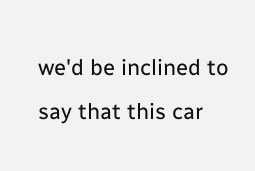we'd be inclined to say that this car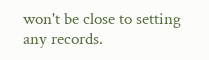won't be close to setting any records.